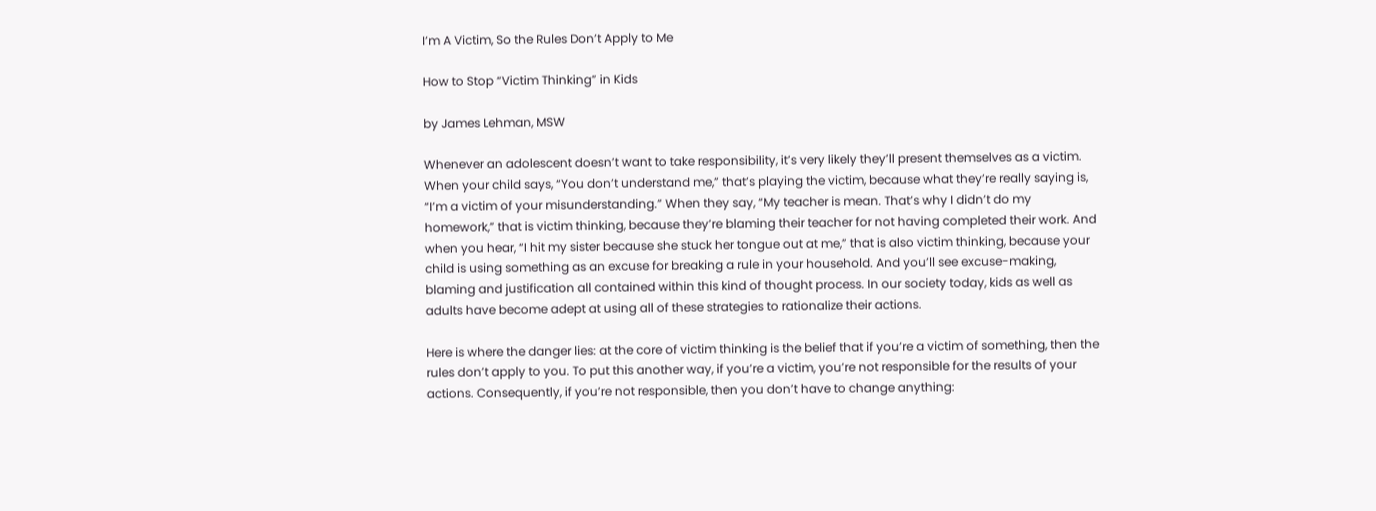I’m A Victim, So the Rules Don’t Apply to Me

How to Stop “Victim Thinking” in Kids

by James Lehman, MSW

Whenever an adolescent doesn’t want to take responsibility, it’s very likely they’ll present themselves as a victim. When your child says, “You don’t understand me,” that’s playing the victim, because what they’re really saying is, “I’m a victim of your misunderstanding.” When they say, “My teacher is mean. That’s why I didn’t do my homework,” that is victim thinking, because they’re blaming their teacher for not having completed their work. And when you hear, “I hit my sister because she stuck her tongue out at me,” that is also victim thinking, because your child is using something as an excuse for breaking a rule in your household. And you’ll see excuse-making, blaming and justification all contained within this kind of thought process. In our society today, kids as well as adults have become adept at using all of these strategies to rationalize their actions.

Here is where the danger lies: at the core of victim thinking is the belief that if you’re a victim of something, then the rules don’t apply to you. To put this another way, if you’re a victim, you’re not responsible for the results of your actions. Consequently, if you’re not responsible, then you don’t have to change anything: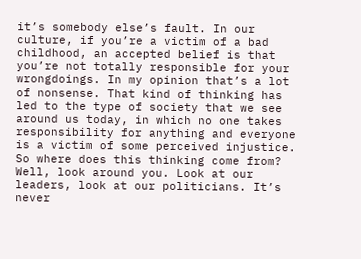it’s somebody else’s fault. In our culture, if you’re a victim of a bad childhood, an accepted belief is that you’re not totally responsible for your wrongdoings. In my opinion that’s a lot of nonsense. That kind of thinking has led to the type of society that we see around us today, in which no one takes responsibility for anything and everyone is a victim of some perceived injustice. So where does this thinking come from? Well, look around you. Look at our leaders, look at our politicians. It’s never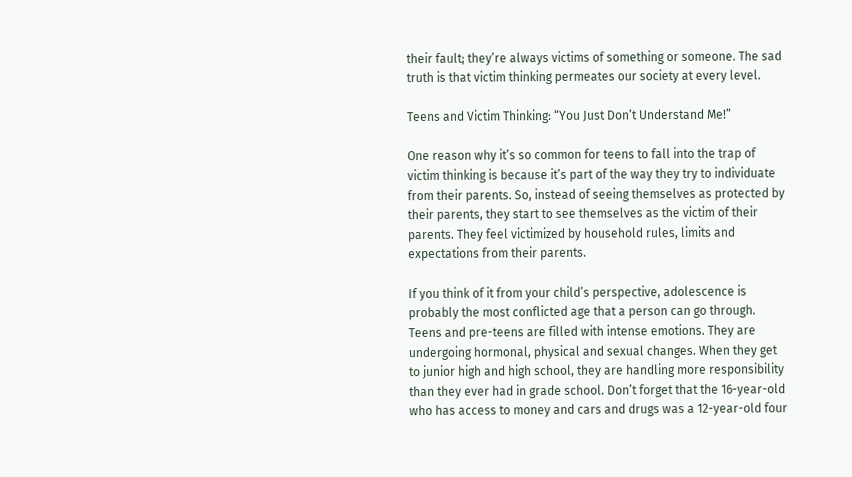their fault; they’re always victims of something or someone. The sad truth is that victim thinking permeates our society at every level.

Teens and Victim Thinking: “You Just Don’t Understand Me!”

One reason why it’s so common for teens to fall into the trap of victim thinking is because it’s part of the way they try to individuate from their parents. So, instead of seeing themselves as protected by their parents, they start to see themselves as the victim of their parents. They feel victimized by household rules, limits and expectations from their parents.

If you think of it from your child’s perspective, adolescence is probably the most conflicted age that a person can go through. Teens and pre-teens are filled with intense emotions. They are undergoing hormonal, physical and sexual changes. When they get to junior high and high school, they are handling more responsibility than they ever had in grade school. Don’t forget that the 16-year-old who has access to money and cars and drugs was a 12-year-old four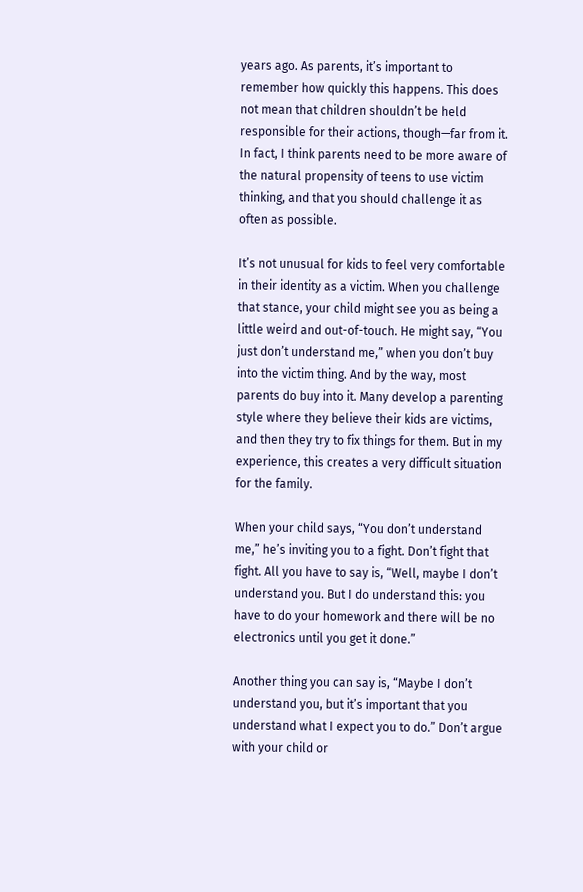years ago. As parents, it’s important to remember how quickly this happens. This does not mean that children shouldn’t be held responsible for their actions, though—far from it. In fact, I think parents need to be more aware of the natural propensity of teens to use victim thinking, and that you should challenge it as often as possible.

It’s not unusual for kids to feel very comfortable in their identity as a victim. When you challenge that stance, your child might see you as being a little weird and out-of-touch. He might say, “You just don’t understand me,” when you don’t buy into the victim thing. And by the way, most parents do buy into it. Many develop a parenting style where they believe their kids are victims, and then they try to fix things for them. But in my experience, this creates a very difficult situation for the family.

When your child says, “You don’t understand me,” he’s inviting you to a fight. Don’t fight that fight. All you have to say is, “Well, maybe I don’t understand you. But I do understand this: you have to do your homework and there will be no electronics until you get it done.”

Another thing you can say is, “Maybe I don’t understand you, but it’s important that you understand what I expect you to do.” Don’t argue with your child or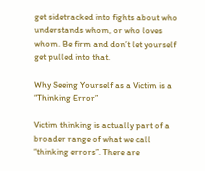get sidetracked into fights about who understands whom, or who loves whom. Be firm and don’t let yourself get pulled into that.

Why Seeing Yourself as a Victim is a “Thinking Error”

Victim thinking is actually part of a broader range of what we call “thinking errors”. There are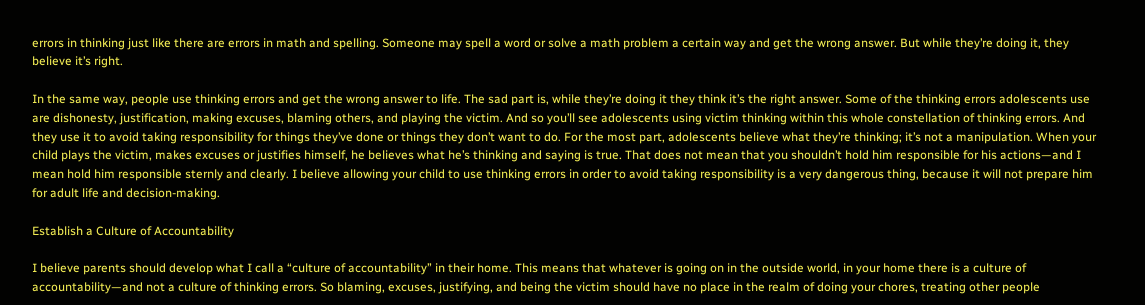errors in thinking just like there are errors in math and spelling. Someone may spell a word or solve a math problem a certain way and get the wrong answer. But while they’re doing it, they believe it’s right.

In the same way, people use thinking errors and get the wrong answer to life. The sad part is, while they’re doing it they think it’s the right answer. Some of the thinking errors adolescents use are dishonesty, justification, making excuses, blaming others, and playing the victim. And so you’ll see adolescents using victim thinking within this whole constellation of thinking errors. And they use it to avoid taking responsibility for things they’ve done or things they don’t want to do. For the most part, adolescents believe what they’re thinking; it’s not a manipulation. When your child plays the victim, makes excuses or justifies himself, he believes what he’s thinking and saying is true. That does not mean that you shouldn’t hold him responsible for his actions—and I mean hold him responsible sternly and clearly. I believe allowing your child to use thinking errors in order to avoid taking responsibility is a very dangerous thing, because it will not prepare him for adult life and decision-making.

Establish a Culture of Accountability

I believe parents should develop what I call a “culture of accountability” in their home. This means that whatever is going on in the outside world, in your home there is a culture of accountability—and not a culture of thinking errors. So blaming, excuses, justifying, and being the victim should have no place in the realm of doing your chores, treating other people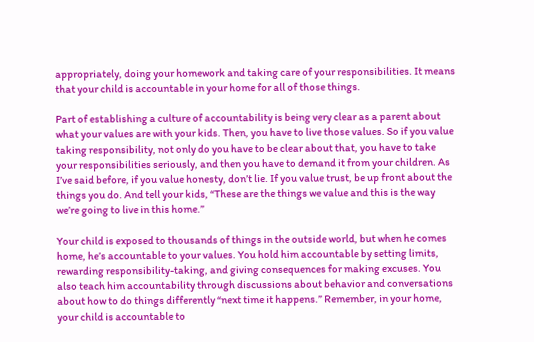appropriately, doing your homework and taking care of your responsibilities. It means that your child is accountable in your home for all of those things.

Part of establishing a culture of accountability is being very clear as a parent about what your values are with your kids. Then, you have to live those values. So if you value taking responsibility, not only do you have to be clear about that, you have to take your responsibilities seriously, and then you have to demand it from your children. As I’ve said before, if you value honesty, don’t lie. If you value trust, be up front about the things you do. And tell your kids, “These are the things we value and this is the way we’re going to live in this home.”

Your child is exposed to thousands of things in the outside world, but when he comes home, he’s accountable to your values. You hold him accountable by setting limits, rewarding responsibility-taking, and giving consequences for making excuses. You also teach him accountability through discussions about behavior and conversations about how to do things differently “next time it happens.” Remember, in your home, your child is accountable to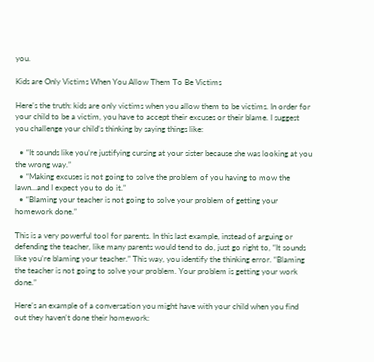you.

Kids are Only Victims When You Allow Them To Be Victims

Here’s the truth: kids are only victims when you allow them to be victims. In order for your child to be a victim, you have to accept their excuses or their blame. I suggest you challenge your child’s thinking by saying things like:

  • “It sounds like you’re justifying cursing at your sister because she was looking at you the wrong way.”
  • “Making excuses is not going to solve the problem of you having to mow the lawn…and I expect you to do it.”
  • “Blaming your teacher is not going to solve your problem of getting your homework done.”

This is a very powerful tool for parents. In this last example, instead of arguing or defending the teacher, like many parents would tend to do, just go right to, “It sounds like you’re blaming your teacher.” This way, you identify the thinking error. “Blaming the teacher is not going to solve your problem. Your problem is getting your work done.”

Here’s an example of a conversation you might have with your child when you find out they haven’t done their homework: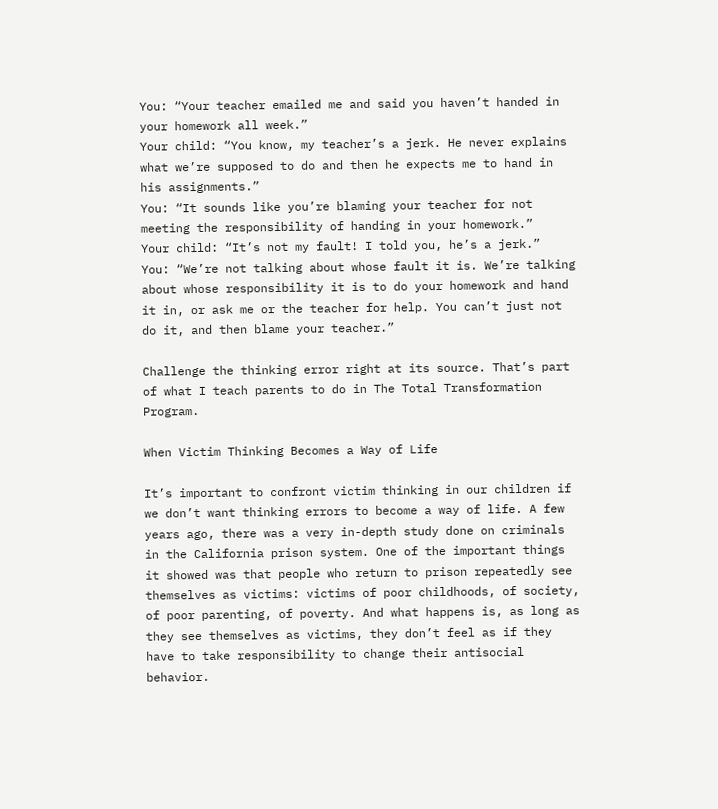You: “Your teacher emailed me and said you haven’t handed in your homework all week.”
Your child: “You know, my teacher’s a jerk. He never explains what we’re supposed to do and then he expects me to hand in his assignments.”
You: “It sounds like you’re blaming your teacher for not meeting the responsibility of handing in your homework.”
Your child: “It’s not my fault! I told you, he’s a jerk.”
You: “We’re not talking about whose fault it is. We’re talking about whose responsibility it is to do your homework and hand it in, or ask me or the teacher for help. You can’t just not do it, and then blame your teacher.”

Challenge the thinking error right at its source. That’s part of what I teach parents to do in The Total Transformation Program.

When Victim Thinking Becomes a Way of Life

It’s important to confront victim thinking in our children if we don’t want thinking errors to become a way of life. A few years ago, there was a very in-depth study done on criminals in the California prison system. One of the important things it showed was that people who return to prison repeatedly see themselves as victims: victims of poor childhoods, of society, of poor parenting, of poverty. And what happens is, as long as they see themselves as victims, they don’t feel as if they have to take responsibility to change their antisocial behavior.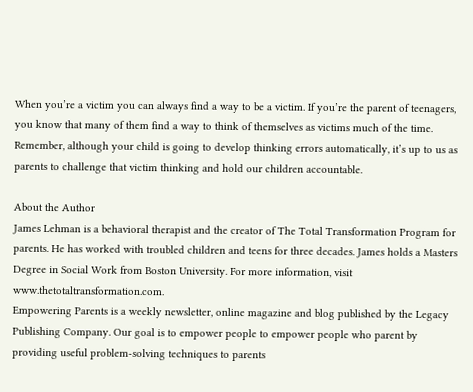When you’re a victim you can always find a way to be a victim. If you’re the parent of teenagers, you know that many of them find a way to think of themselves as victims much of the time. Remember, although your child is going to develop thinking errors automatically, it’s up to us as parents to challenge that victim thinking and hold our children accountable.

About the Author
James Lehman is a behavioral therapist and the creator of The Total Transformation Program for parents. He has worked with troubled children and teens for three decades. James holds a Masters Degree in Social Work from Boston University. For more information, visit www.thetotaltransformation.com.
Empowering Parents is a weekly newsletter, online magazine and blog published by the Legacy Publishing Company. Our goal is to empower people to empower people who parent by providing useful problem-solving techniques to parents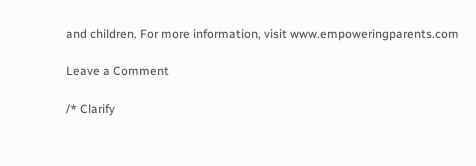and children. For more information, visit www.empoweringparents.com

Leave a Comment

/* Clarify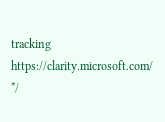tracking https://clarity.microsoft.com/ */